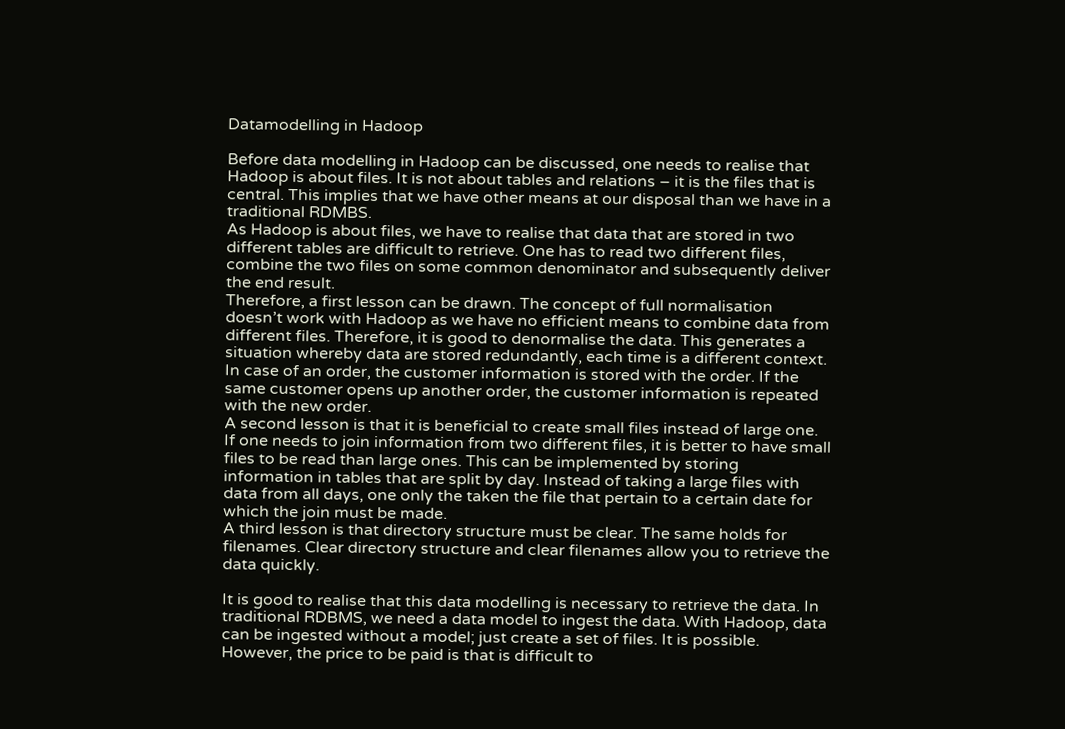Datamodelling in Hadoop

Before data modelling in Hadoop can be discussed, one needs to realise that Hadoop is about files. It is not about tables and relations – it is the files that is central. This implies that we have other means at our disposal than we have in a traditional RDMBS.
As Hadoop is about files, we have to realise that data that are stored in two different tables are difficult to retrieve. One has to read two different files, combine the two files on some common denominator and subsequently deliver the end result.
Therefore, a first lesson can be drawn. The concept of full normalisation doesn’t work with Hadoop as we have no efficient means to combine data from different files. Therefore, it is good to denormalise the data. This generates a situation whereby data are stored redundantly, each time is a different context. In case of an order, the customer information is stored with the order. If the same customer opens up another order, the customer information is repeated with the new order.
A second lesson is that it is beneficial to create small files instead of large one. If one needs to join information from two different files, it is better to have small files to be read than large ones. This can be implemented by storing information in tables that are split by day. Instead of taking a large files with data from all days, one only the taken the file that pertain to a certain date for which the join must be made.
A third lesson is that directory structure must be clear. The same holds for filenames. Clear directory structure and clear filenames allow you to retrieve the data quickly.

It is good to realise that this data modelling is necessary to retrieve the data. In traditional RDBMS, we need a data model to ingest the data. With Hadoop, data can be ingested without a model; just create a set of files. It is possible. However, the price to be paid is that is difficult to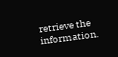retrieve the information.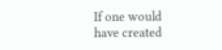If one would have created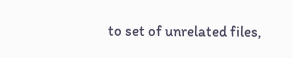to set of unrelated files,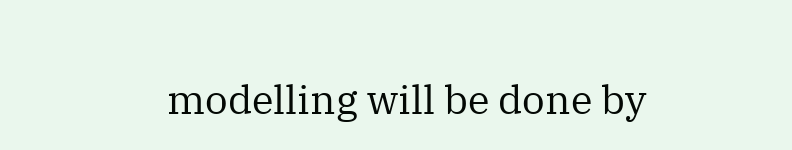modelling will be done by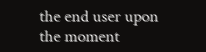the end user upon the moment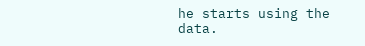he starts using the data.